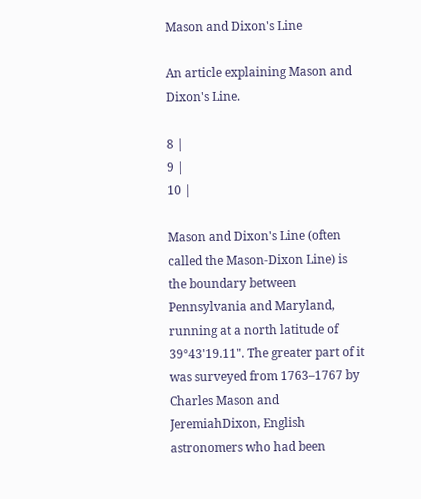Mason and Dixon's Line

An article explaining Mason and Dixon's Line.

8 |
9 |
10 |

Mason and Dixon's Line (often called the Mason-Dixon Line) is the boundary between Pennsylvania and Maryland, running at a north latitude of 39°43'19.11". The greater part of it was surveyed from 1763–1767 by Charles Mason and JeremiahDixon, English astronomers who had been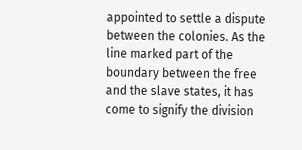appointed to settle a dispute between the colonies. As the line marked part of the boundary between the free and the slave states, it has come to signify the division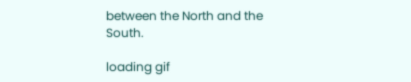between the North and the South.

loading gif